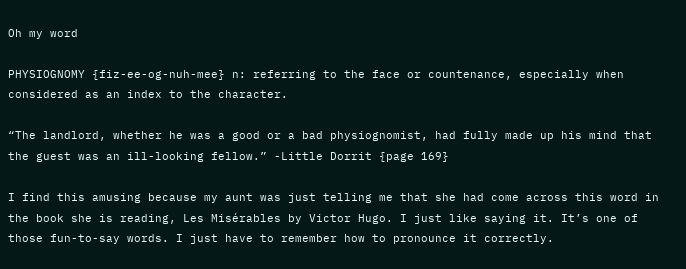Oh my word

PHYSIOGNOMY {fiz-ee-og-nuh-mee} n: referring to the face or countenance, especially when considered as an index to the character.

“The landlord, whether he was a good or a bad physiognomist, had fully made up his mind that the guest was an ill-looking fellow.” -Little Dorrit {page 169}

I find this amusing because my aunt was just telling me that she had come across this word in the book she is reading, Les Misérables by Victor Hugo. I just like saying it. It’s one of those fun-to-say words. I just have to remember how to pronounce it correctly.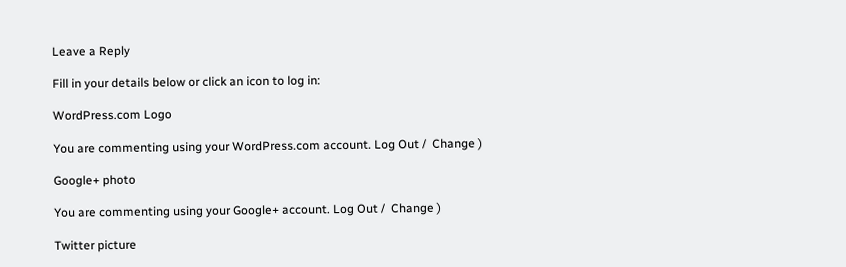Leave a Reply

Fill in your details below or click an icon to log in:

WordPress.com Logo

You are commenting using your WordPress.com account. Log Out /  Change )

Google+ photo

You are commenting using your Google+ account. Log Out /  Change )

Twitter picture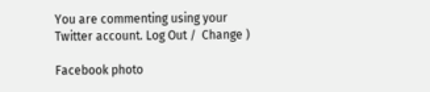You are commenting using your Twitter account. Log Out /  Change )

Facebook photo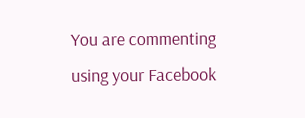You are commenting using your Facebook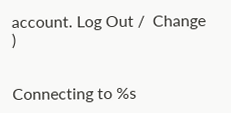account. Log Out /  Change )


Connecting to %s